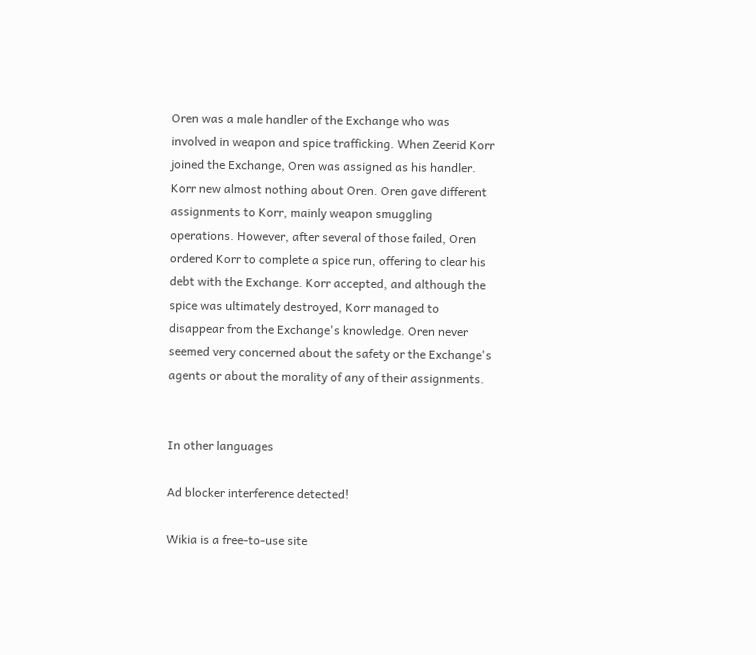Oren was a male handler of the Exchange who was involved in weapon and spice trafficking. When Zeerid Korr joined the Exchange, Oren was assigned as his handler. Korr new almost nothing about Oren. Oren gave different assignments to Korr, mainly weapon smuggling operations. However, after several of those failed, Oren ordered Korr to complete a spice run, offering to clear his debt with the Exchange. Korr accepted, and although the spice was ultimately destroyed, Korr managed to disappear from the Exchange's knowledge. Oren never seemed very concerned about the safety or the Exchange's agents or about the morality of any of their assignments.


In other languages

Ad blocker interference detected!

Wikia is a free-to-use site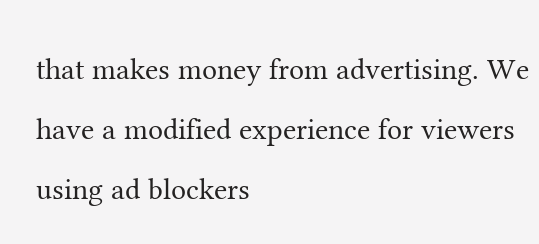that makes money from advertising. We have a modified experience for viewers using ad blockers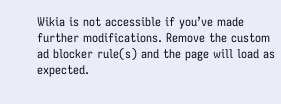Wikia is not accessible if you’ve made further modifications. Remove the custom ad blocker rule(s) and the page will load as expected.